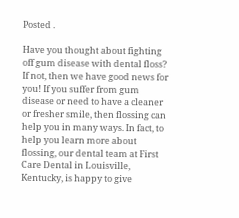Posted .

Have you thought about fighting off gum disease with dental floss? If not, then we have good news for you! If you suffer from gum disease or need to have a cleaner or fresher smile, then flossing can help you in many ways. In fact, to help you learn more about flossing, our dental team at First Care Dental in Louisville, Kentucky, is happy to give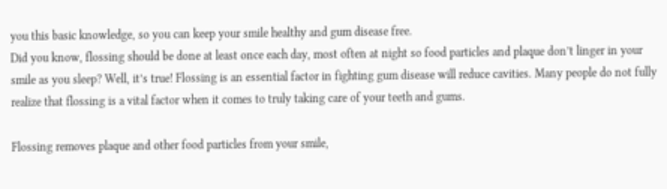you this basic knowledge, so you can keep your smile healthy and gum disease free.
Did you know, flossing should be done at least once each day, most often at night so food particles and plaque don’t linger in your smile as you sleep? Well, it’s true! Flossing is an essential factor in fighting gum disease will reduce cavities. Many people do not fully realize that flossing is a vital factor when it comes to truly taking care of your teeth and gums.

Flossing removes plaque and other food particles from your smile,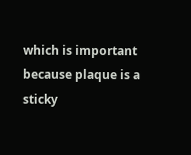which is important because plaque is a sticky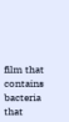film that contains bacteria that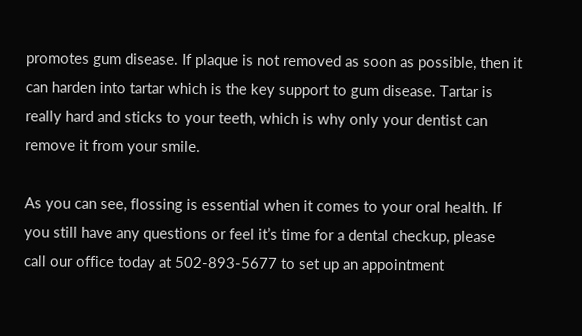promotes gum disease. If plaque is not removed as soon as possible, then it can harden into tartar which is the key support to gum disease. Tartar is really hard and sticks to your teeth, which is why only your dentist can remove it from your smile.

As you can see, flossing is essential when it comes to your oral health. If you still have any questions or feel it’s time for a dental checkup, please call our office today at 502-893-5677 to set up an appointment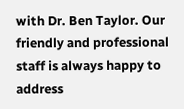with Dr. Ben Taylor. Our friendly and professional staff is always happy to address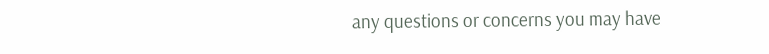any questions or concerns you may have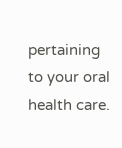pertaining to your oral health care.